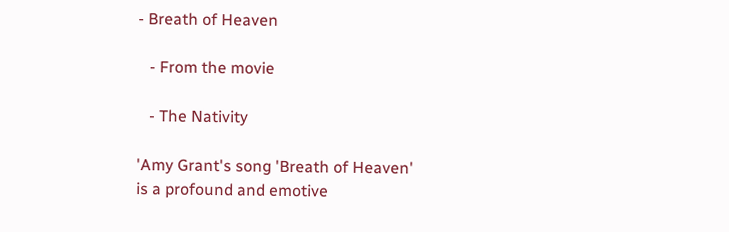- Breath of Heaven

   - From the movie

   - The Nativity

'Amy Grant's song 'Breath of Heaven' is a profound and emotive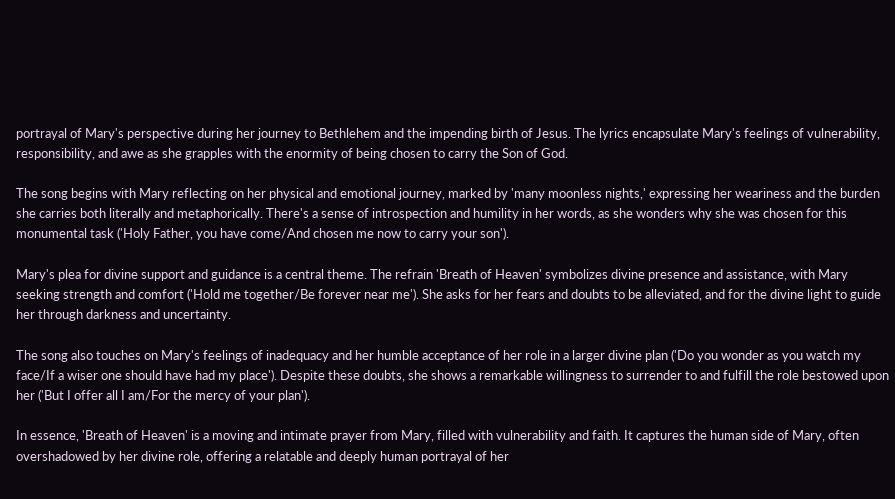portrayal of Mary's perspective during her journey to Bethlehem and the impending birth of Jesus. The lyrics encapsulate Mary's feelings of vulnerability, responsibility, and awe as she grapples with the enormity of being chosen to carry the Son of God.

The song begins with Mary reflecting on her physical and emotional journey, marked by 'many moonless nights,' expressing her weariness and the burden she carries both literally and metaphorically. There's a sense of introspection and humility in her words, as she wonders why she was chosen for this monumental task ('Holy Father, you have come/And chosen me now to carry your son').

Mary's plea for divine support and guidance is a central theme. The refrain 'Breath of Heaven' symbolizes divine presence and assistance, with Mary seeking strength and comfort ('Hold me together/Be forever near me'). She asks for her fears and doubts to be alleviated, and for the divine light to guide her through darkness and uncertainty.

The song also touches on Mary's feelings of inadequacy and her humble acceptance of her role in a larger divine plan ('Do you wonder as you watch my face/If a wiser one should have had my place'). Despite these doubts, she shows a remarkable willingness to surrender to and fulfill the role bestowed upon her ('But I offer all I am/For the mercy of your plan').

In essence, 'Breath of Heaven' is a moving and intimate prayer from Mary, filled with vulnerability and faith. It captures the human side of Mary, often overshadowed by her divine role, offering a relatable and deeply human portrayal of her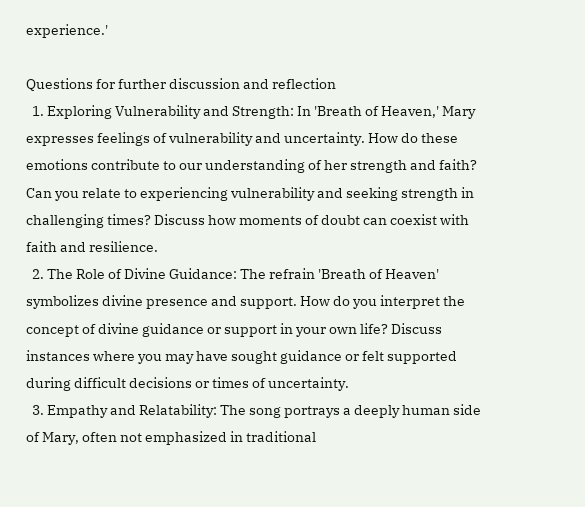experience.'

Questions for further discussion and reflection
  1. Exploring Vulnerability and Strength: In 'Breath of Heaven,' Mary expresses feelings of vulnerability and uncertainty. How do these emotions contribute to our understanding of her strength and faith? Can you relate to experiencing vulnerability and seeking strength in challenging times? Discuss how moments of doubt can coexist with faith and resilience.
  2. The Role of Divine Guidance: The refrain 'Breath of Heaven' symbolizes divine presence and support. How do you interpret the concept of divine guidance or support in your own life? Discuss instances where you may have sought guidance or felt supported during difficult decisions or times of uncertainty.
  3. Empathy and Relatability: The song portrays a deeply human side of Mary, often not emphasized in traditional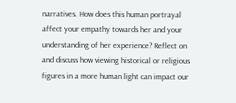narratives. How does this human portrayal affect your empathy towards her and your understanding of her experience? Reflect on and discuss how viewing historical or religious figures in a more human light can impact our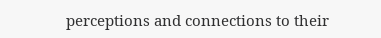perceptions and connections to their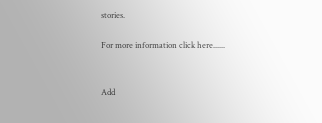stories.

For more information click here......


Add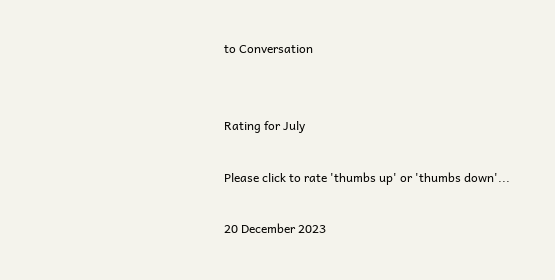to Conversation


Rating for July

Please click to rate 'thumbs up' or 'thumbs down'...

20 December 2023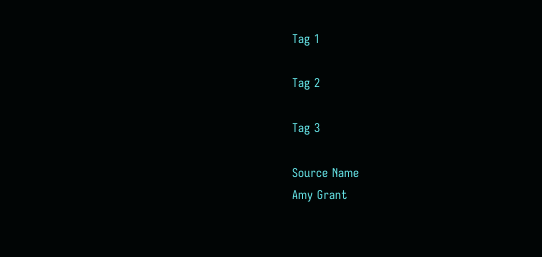Tag 1

Tag 2

Tag 3

Source Name
Amy Grant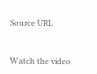Source URL


Watch the video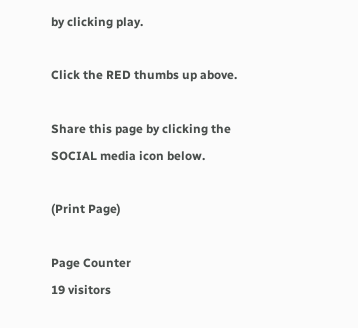by clicking play.

Click the RED thumbs up above.

Share this page by clicking the SOCIAL media icon below.

(Print Page)

Page Counter
19 visitors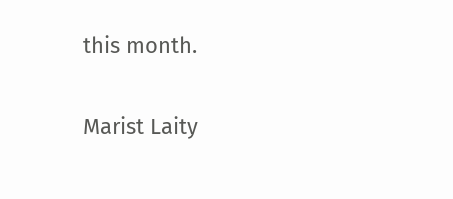this month.

Marist Laity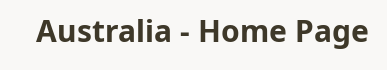Australia - Home Page